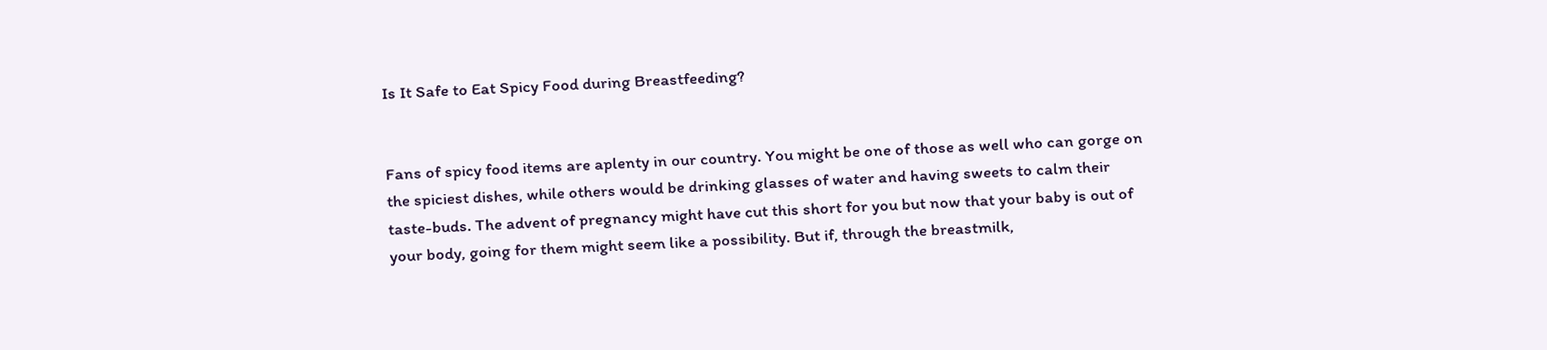Is It Safe to Eat Spicy Food during Breastfeeding?


Fans of spicy food items are aplenty in our country. You might be one of those as well who can gorge on the spiciest dishes, while others would be drinking glasses of water and having sweets to calm their taste-buds. The advent of pregnancy might have cut this short for you but now that your baby is out of your body, going for them might seem like a possibility. But if, through the breastmilk,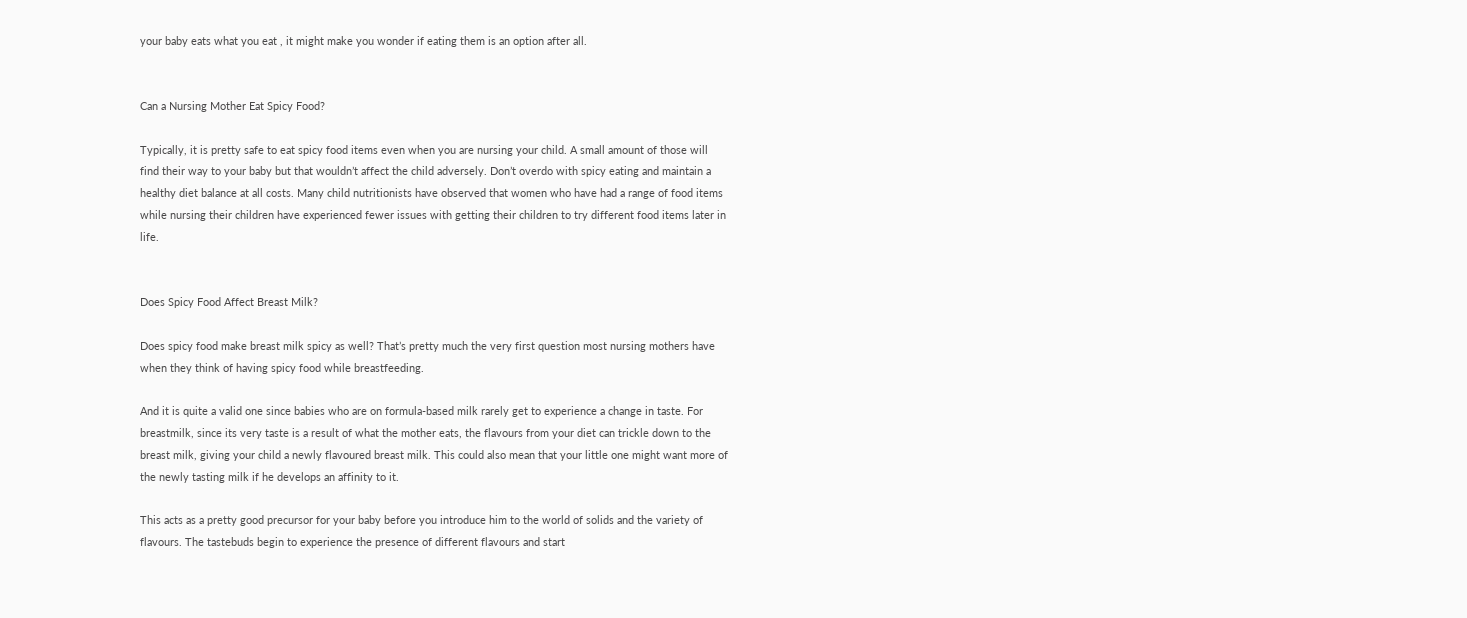your baby eats what you eat , it might make you wonder if eating them is an option after all.


Can a Nursing Mother Eat Spicy Food?

Typically, it is pretty safe to eat spicy food items even when you are nursing your child. A small amount of those will find their way to your baby but that wouldn’t affect the child adversely. Don’t overdo with spicy eating and maintain a healthy diet balance at all costs. Many child nutritionists have observed that women who have had a range of food items while nursing their children have experienced fewer issues with getting their children to try different food items later in life.


Does Spicy Food Affect Breast Milk?

Does spicy food make breast milk spicy as well? That’s pretty much the very first question most nursing mothers have when they think of having spicy food while breastfeeding.

And it is quite a valid one since babies who are on formula-based milk rarely get to experience a change in taste. For breastmilk, since its very taste is a result of what the mother eats, the flavours from your diet can trickle down to the breast milk, giving your child a newly flavoured breast milk. This could also mean that your little one might want more of the newly tasting milk if he develops an affinity to it.

This acts as a pretty good precursor for your baby before you introduce him to the world of solids and the variety of flavours. The tastebuds begin to experience the presence of different flavours and start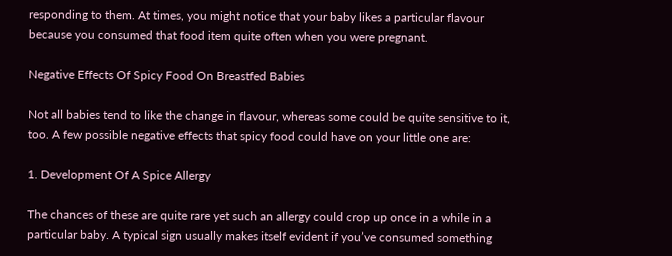responding to them. At times, you might notice that your baby likes a particular flavour because you consumed that food item quite often when you were pregnant.

Negative Effects Of Spicy Food On Breastfed Babies

Not all babies tend to like the change in flavour, whereas some could be quite sensitive to it, too. A few possible negative effects that spicy food could have on your little one are:

1. Development Of A Spice Allergy

The chances of these are quite rare yet such an allergy could crop up once in a while in a particular baby. A typical sign usually makes itself evident if you’ve consumed something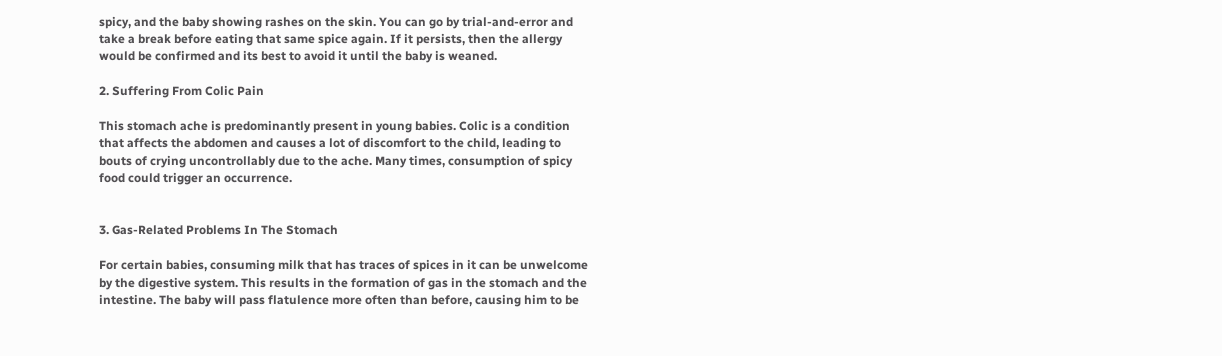spicy, and the baby showing rashes on the skin. You can go by trial-and-error and take a break before eating that same spice again. If it persists, then the allergy would be confirmed and its best to avoid it until the baby is weaned.

2. Suffering From Colic Pain

This stomach ache is predominantly present in young babies. Colic is a condition that affects the abdomen and causes a lot of discomfort to the child, leading to bouts of crying uncontrollably due to the ache. Many times, consumption of spicy food could trigger an occurrence.


3. Gas-Related Problems In The Stomach

For certain babies, consuming milk that has traces of spices in it can be unwelcome by the digestive system. This results in the formation of gas in the stomach and the intestine. The baby will pass flatulence more often than before, causing him to be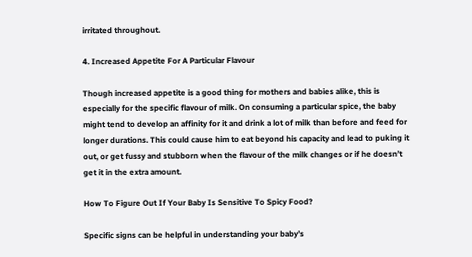irritated throughout.

4. Increased Appetite For A Particular Flavour

Though increased appetite is a good thing for mothers and babies alike, this is especially for the specific flavour of milk. On consuming a particular spice, the baby might tend to develop an affinity for it and drink a lot of milk than before and feed for longer durations. This could cause him to eat beyond his capacity and lead to puking it out, or get fussy and stubborn when the flavour of the milk changes or if he doesn’t get it in the extra amount.

How To Figure Out If Your Baby Is Sensitive To Spicy Food?

Specific signs can be helpful in understanding your baby’s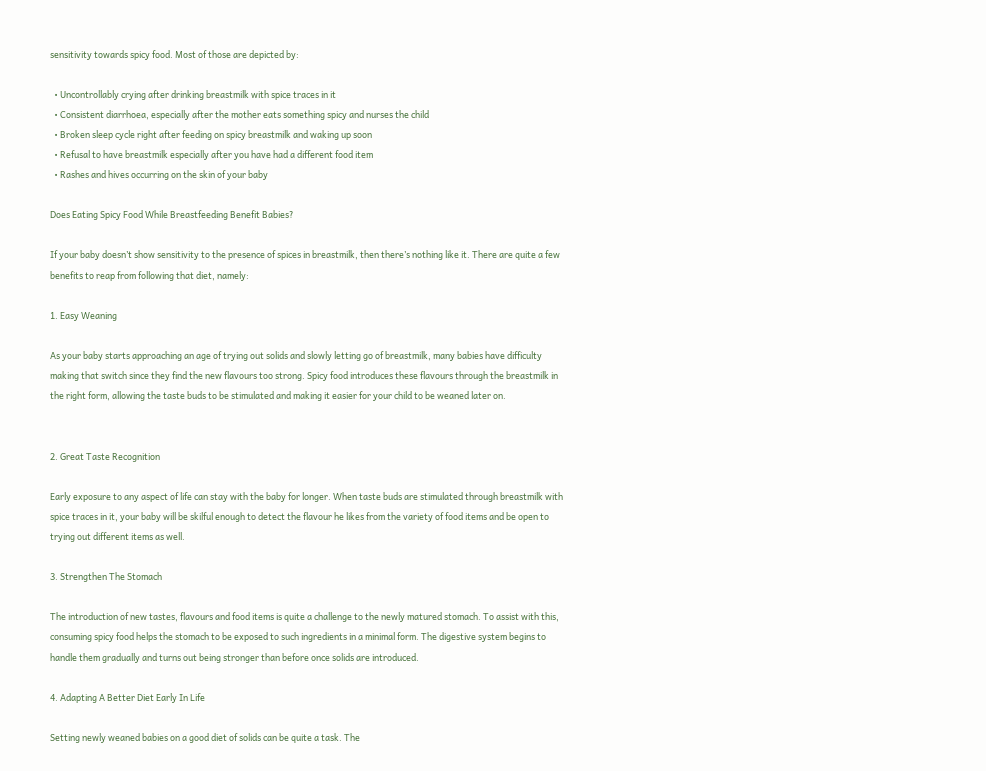sensitivity towards spicy food. Most of those are depicted by:

  • Uncontrollably crying after drinking breastmilk with spice traces in it
  • Consistent diarrhoea, especially after the mother eats something spicy and nurses the child
  • Broken sleep cycle right after feeding on spicy breastmilk and waking up soon
  • Refusal to have breastmilk especially after you have had a different food item
  • Rashes and hives occurring on the skin of your baby

Does Eating Spicy Food While Breastfeeding Benefit Babies?

If your baby doesn’t show sensitivity to the presence of spices in breastmilk, then there’s nothing like it. There are quite a few benefits to reap from following that diet, namely:

1. Easy Weaning

As your baby starts approaching an age of trying out solids and slowly letting go of breastmilk, many babies have difficulty making that switch since they find the new flavours too strong. Spicy food introduces these flavours through the breastmilk in the right form, allowing the taste buds to be stimulated and making it easier for your child to be weaned later on.


2. Great Taste Recognition

Early exposure to any aspect of life can stay with the baby for longer. When taste buds are stimulated through breastmilk with spice traces in it, your baby will be skilful enough to detect the flavour he likes from the variety of food items and be open to trying out different items as well.

3. Strengthen The Stomach

The introduction of new tastes, flavours and food items is quite a challenge to the newly matured stomach. To assist with this, consuming spicy food helps the stomach to be exposed to such ingredients in a minimal form. The digestive system begins to handle them gradually and turns out being stronger than before once solids are introduced.

4. Adapting A Better Diet Early In Life

Setting newly weaned babies on a good diet of solids can be quite a task. The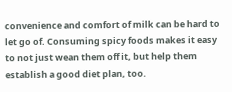convenience and comfort of milk can be hard to let go of. Consuming spicy foods makes it easy to not just wean them off it, but help them establish a good diet plan, too.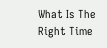What Is The Right Time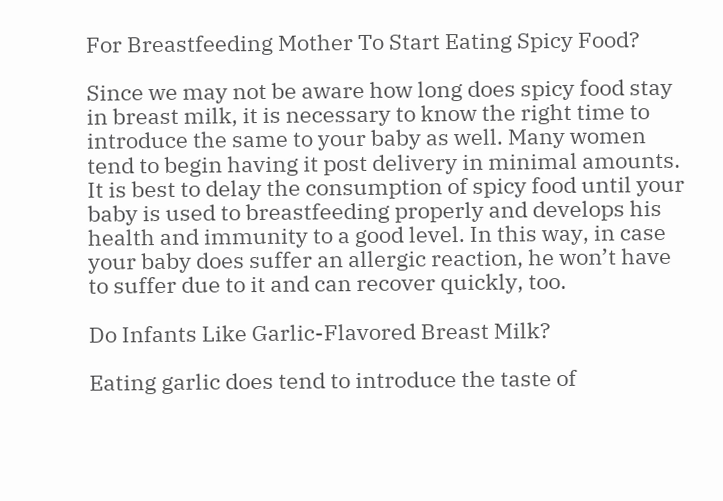For Breastfeeding Mother To Start Eating Spicy Food?

Since we may not be aware how long does spicy food stay in breast milk, it is necessary to know the right time to introduce the same to your baby as well. Many women tend to begin having it post delivery in minimal amounts. It is best to delay the consumption of spicy food until your baby is used to breastfeeding properly and develops his health and immunity to a good level. In this way, in case your baby does suffer an allergic reaction, he won’t have to suffer due to it and can recover quickly, too.

Do Infants Like Garlic-Flavored Breast Milk?

Eating garlic does tend to introduce the taste of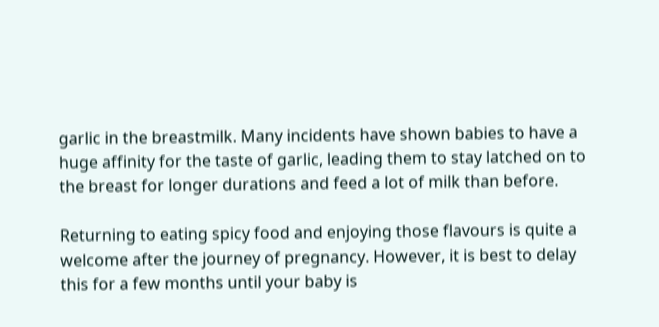garlic in the breastmilk. Many incidents have shown babies to have a huge affinity for the taste of garlic, leading them to stay latched on to the breast for longer durations and feed a lot of milk than before.

Returning to eating spicy food and enjoying those flavours is quite a welcome after the journey of pregnancy. However, it is best to delay this for a few months until your baby is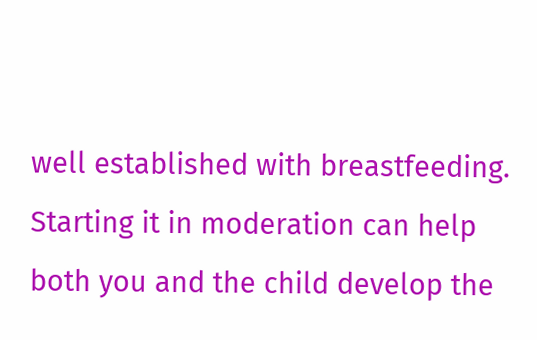well established with breastfeeding. Starting it in moderation can help both you and the child develop the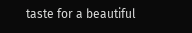taste for a beautiful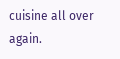cuisine all over again.